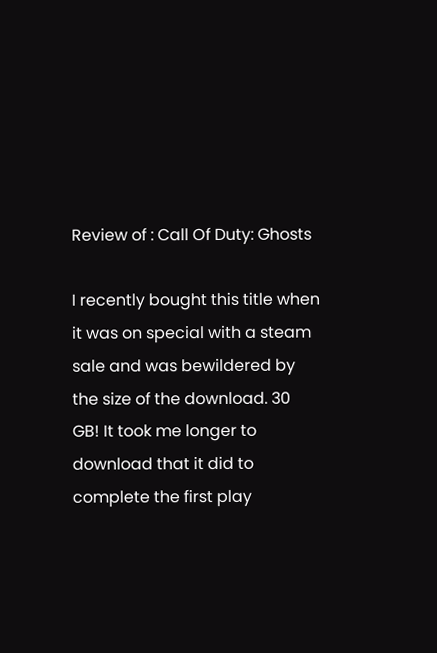Review of : Call Of Duty: Ghosts

I recently bought this title when it was on special with a steam sale and was bewildered by the size of the download. 30 GB! It took me longer to download that it did to complete the first play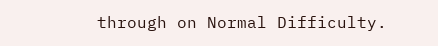through on Normal Difficulty.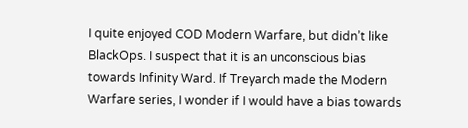I quite enjoyed COD Modern Warfare, but didn’t like BlackOps. I suspect that it is an unconscious bias towards Infinity Ward. If Treyarch made the Modern Warfare series, I wonder if I would have a bias towards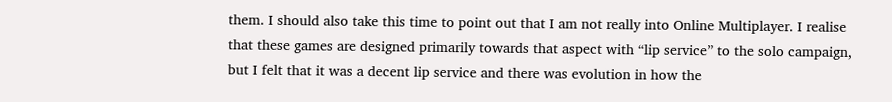them. I should also take this time to point out that I am not really into Online Multiplayer. I realise that these games are designed primarily towards that aspect with “lip service” to the solo campaign, but I felt that it was a decent lip service and there was evolution in how the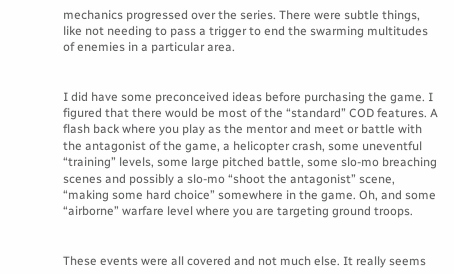mechanics progressed over the series. There were subtle things, like not needing to pass a trigger to end the swarming multitudes of enemies in a particular area.


I did have some preconceived ideas before purchasing the game. I figured that there would be most of the “standard” COD features. A flash back where you play as the mentor and meet or battle with the antagonist of the game, a helicopter crash, some uneventful “training” levels, some large pitched battle, some slo-mo breaching scenes and possibly a slo-mo “shoot the antagonist” scene, “making some hard choice” somewhere in the game. Oh, and some “airborne” warfare level where you are targeting ground troops.


These events were all covered and not much else. It really seems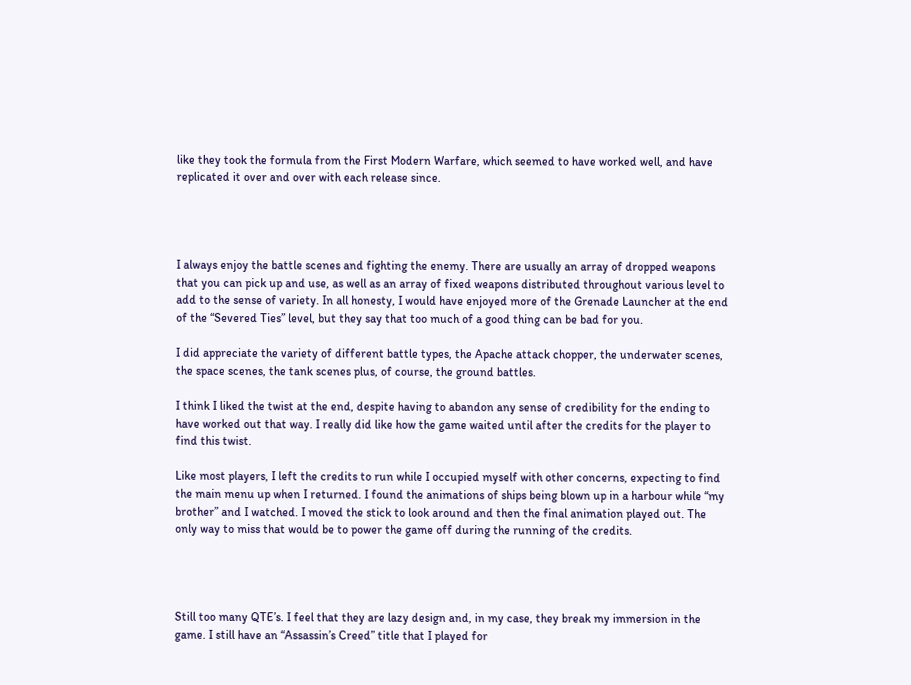like they took the formula from the First Modern Warfare, which seemed to have worked well, and have replicated it over and over with each release since.




I always enjoy the battle scenes and fighting the enemy. There are usually an array of dropped weapons that you can pick up and use, as well as an array of fixed weapons distributed throughout various level to add to the sense of variety. In all honesty, I would have enjoyed more of the Grenade Launcher at the end of the “Severed Ties” level, but they say that too much of a good thing can be bad for you.

I did appreciate the variety of different battle types, the Apache attack chopper, the underwater scenes, the space scenes, the tank scenes plus, of course, the ground battles.

I think I liked the twist at the end, despite having to abandon any sense of credibility for the ending to have worked out that way. I really did like how the game waited until after the credits for the player to find this twist.

Like most players, I left the credits to run while I occupied myself with other concerns, expecting to find the main menu up when I returned. I found the animations of ships being blown up in a harbour while “my brother” and I watched. I moved the stick to look around and then the final animation played out. The only way to miss that would be to power the game off during the running of the credits.




Still too many QTE’s. I feel that they are lazy design and, in my case, they break my immersion in the game. I still have an “Assassin’s Creed” title that I played for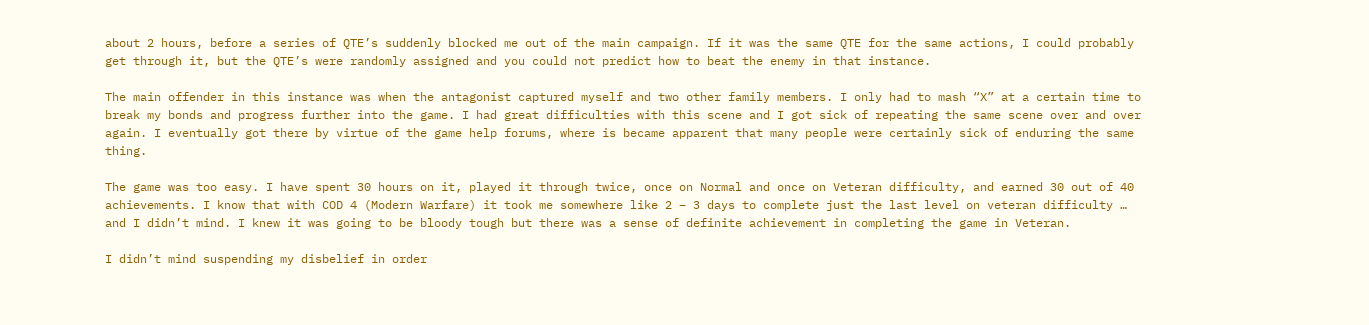about 2 hours, before a series of QTE’s suddenly blocked me out of the main campaign. If it was the same QTE for the same actions, I could probably get through it, but the QTE’s were randomly assigned and you could not predict how to beat the enemy in that instance.

The main offender in this instance was when the antagonist captured myself and two other family members. I only had to mash “X” at a certain time to break my bonds and progress further into the game. I had great difficulties with this scene and I got sick of repeating the same scene over and over again. I eventually got there by virtue of the game help forums, where is became apparent that many people were certainly sick of enduring the same thing.

The game was too easy. I have spent 30 hours on it, played it through twice, once on Normal and once on Veteran difficulty, and earned 30 out of 40 achievements. I know that with COD 4 (Modern Warfare) it took me somewhere like 2 – 3 days to complete just the last level on veteran difficulty … and I didn’t mind. I knew it was going to be bloody tough but there was a sense of definite achievement in completing the game in Veteran.

I didn’t mind suspending my disbelief in order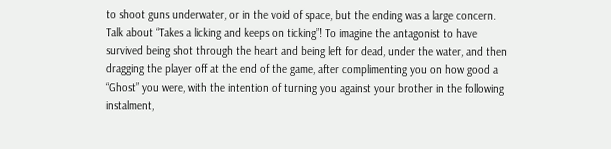to shoot guns underwater, or in the void of space, but the ending was a large concern. Talk about “Takes a licking and keeps on ticking”! To imagine the antagonist to have survived being shot through the heart and being left for dead, under the water, and then dragging the player off at the end of the game, after complimenting you on how good a “Ghost” you were, with the intention of turning you against your brother in the following instalment,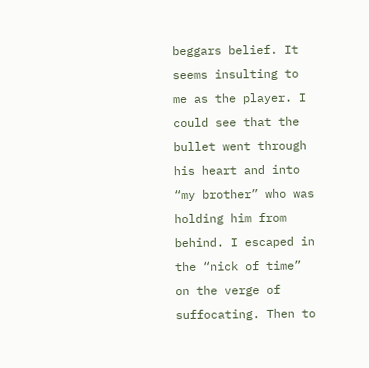beggars belief. It seems insulting to me as the player. I could see that the bullet went through his heart and into “my brother” who was holding him from behind. I escaped in the “nick of time” on the verge of suffocating. Then to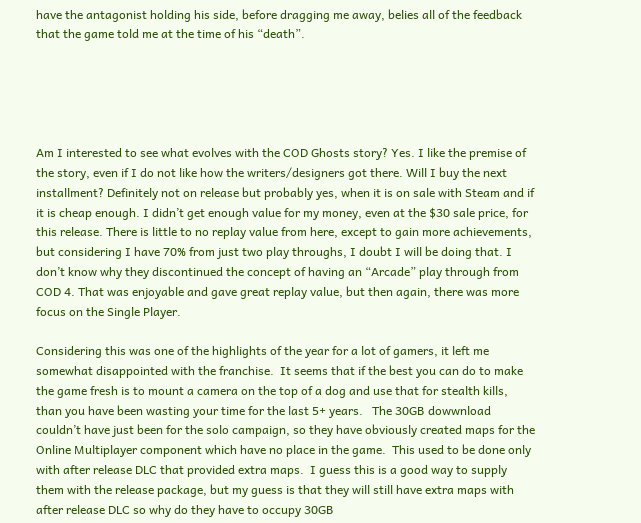have the antagonist holding his side, before dragging me away, belies all of the feedback that the game told me at the time of his “death”.





Am I interested to see what evolves with the COD Ghosts story? Yes. I like the premise of the story, even if I do not like how the writers/designers got there. Will I buy the next installment? Definitely not on release but probably yes, when it is on sale with Steam and if it is cheap enough. I didn’t get enough value for my money, even at the $30 sale price, for this release. There is little to no replay value from here, except to gain more achievements, but considering I have 70% from just two play throughs, I doubt I will be doing that. I don’t know why they discontinued the concept of having an “Arcade” play through from COD 4. That was enjoyable and gave great replay value, but then again, there was more focus on the Single Player.

Considering this was one of the highlights of the year for a lot of gamers, it left me somewhat disappointed with the franchise.  It seems that if the best you can do to make the game fresh is to mount a camera on the top of a dog and use that for stealth kills, than you have been wasting your time for the last 5+ years.   The 30GB dowwnload couldn’t have just been for the solo campaign, so they have obviously created maps for the Online Multiplayer component which have no place in the game.  This used to be done only with after release DLC that provided extra maps.  I guess this is a good way to supply them with the release package, but my guess is that they will still have extra maps with after release DLC so why do they have to occupy 30GB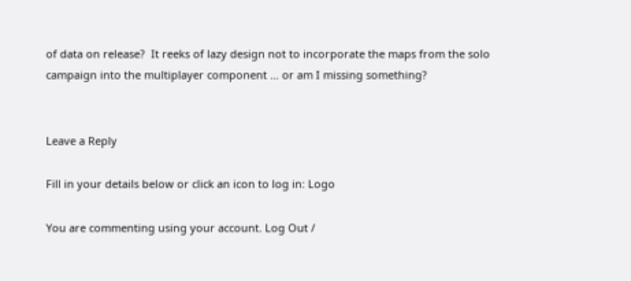of data on release?  It reeks of lazy design not to incorporate the maps from the solo campaign into the multiplayer component … or am I missing something?


Leave a Reply

Fill in your details below or click an icon to log in: Logo

You are commenting using your account. Log Out /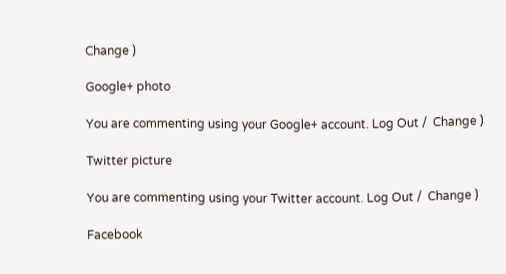Change )

Google+ photo

You are commenting using your Google+ account. Log Out /  Change )

Twitter picture

You are commenting using your Twitter account. Log Out /  Change )

Facebook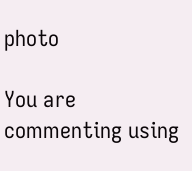photo

You are commenting using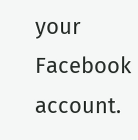your Facebook account.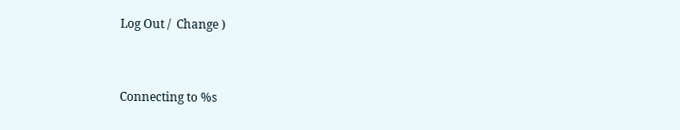Log Out /  Change )


Connecting to %s